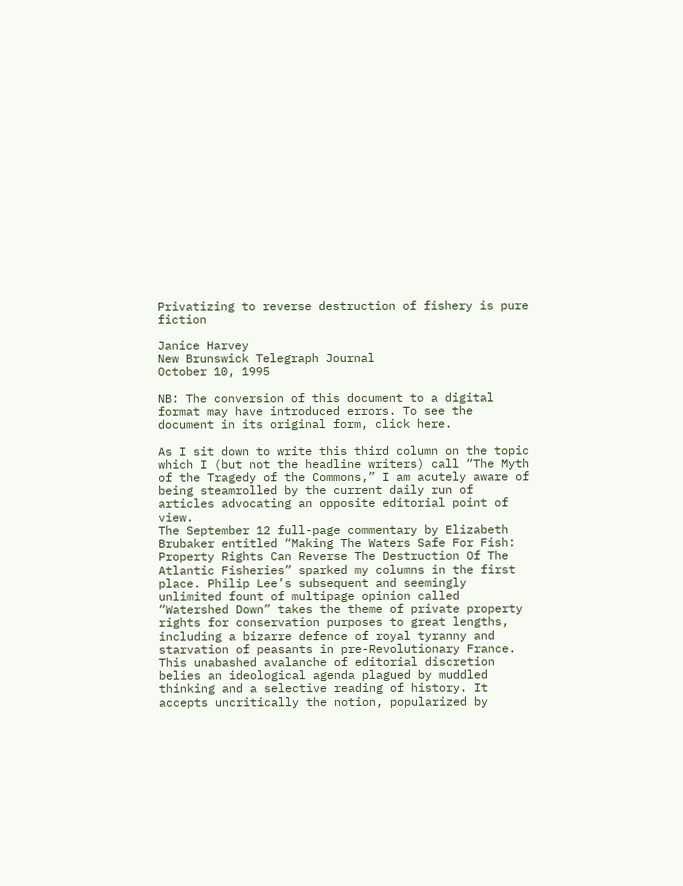Privatizing to reverse destruction of fishery is pure fiction

Janice Harvey
New Brunswick Telegraph Journal
October 10, 1995

NB: The conversion of this document to a digital format may have introduced errors. To see the document in its original form, click here.

As I sit down to write this third column on the topic which I (but not the headline writers) call “The Myth of the Tragedy of the Commons,” I am acutely aware of being steamrolled by the current daily run of articles advocating an opposite editorial point of view.
The September 12 full-page commentary by Elizabeth Brubaker entitled “Making The Waters Safe For Fish: Property Rights Can Reverse The Destruction Of The Atlantic Fisheries” sparked my columns in the first place. Philip Lee’s subsequent and seemingly unlimited fount of multipage opinion called “Watershed Down” takes the theme of private property rights for conservation purposes to great lengths, including a bizarre defence of royal tyranny and starvation of peasants in pre-Revolutionary France.
This unabashed avalanche of editorial discretion belies an ideological agenda plagued by muddled thinking and a selective reading of history. It accepts uncritically the notion, popularized by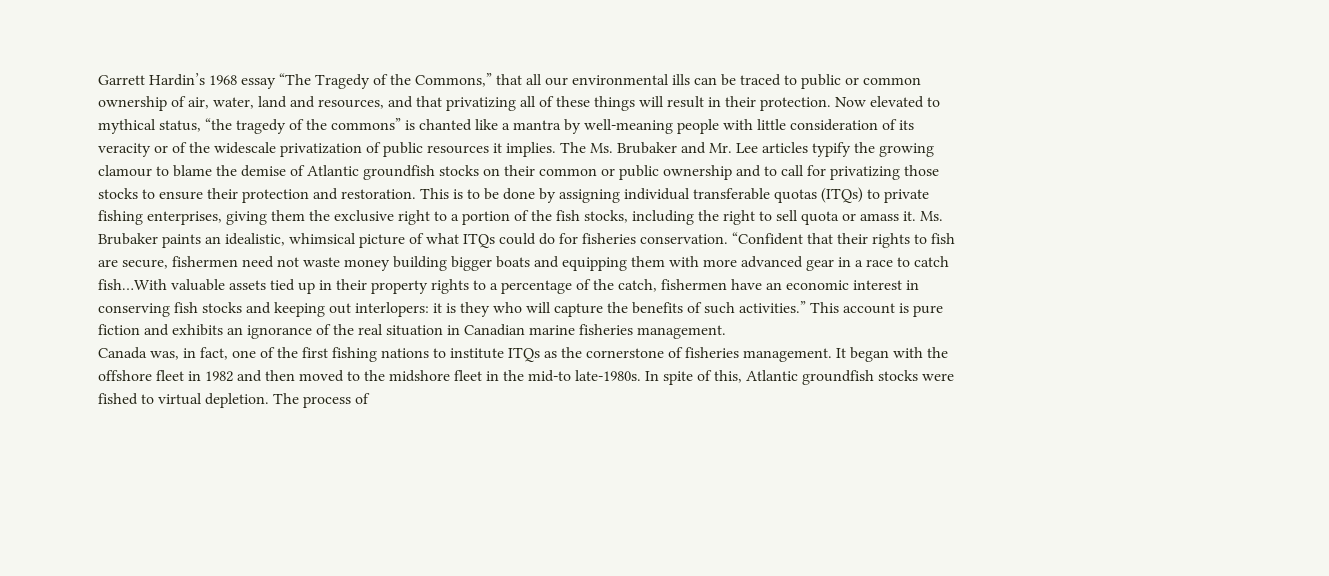Garrett Hardin’s 1968 essay “The Tragedy of the Commons,” that all our environmental ills can be traced to public or common ownership of air, water, land and resources, and that privatizing all of these things will result in their protection. Now elevated to mythical status, “the tragedy of the commons” is chanted like a mantra by well-meaning people with little consideration of its veracity or of the widescale privatization of public resources it implies. The Ms. Brubaker and Mr. Lee articles typify the growing clamour to blame the demise of Atlantic groundfish stocks on their common or public ownership and to call for privatizing those stocks to ensure their protection and restoration. This is to be done by assigning individual transferable quotas (ITQs) to private fishing enterprises, giving them the exclusive right to a portion of the fish stocks, including the right to sell quota or amass it. Ms. Brubaker paints an idealistic, whimsical picture of what ITQs could do for fisheries conservation. “Confident that their rights to fish are secure, fishermen need not waste money building bigger boats and equipping them with more advanced gear in a race to catch fish…With valuable assets tied up in their property rights to a percentage of the catch, fishermen have an economic interest in conserving fish stocks and keeping out interlopers: it is they who will capture the benefits of such activities.” This account is pure fiction and exhibits an ignorance of the real situation in Canadian marine fisheries management.
Canada was, in fact, one of the first fishing nations to institute ITQs as the cornerstone of fisheries management. It began with the offshore fleet in 1982 and then moved to the midshore fleet in the mid-to late-1980s. In spite of this, Atlantic groundfish stocks were fished to virtual depletion. The process of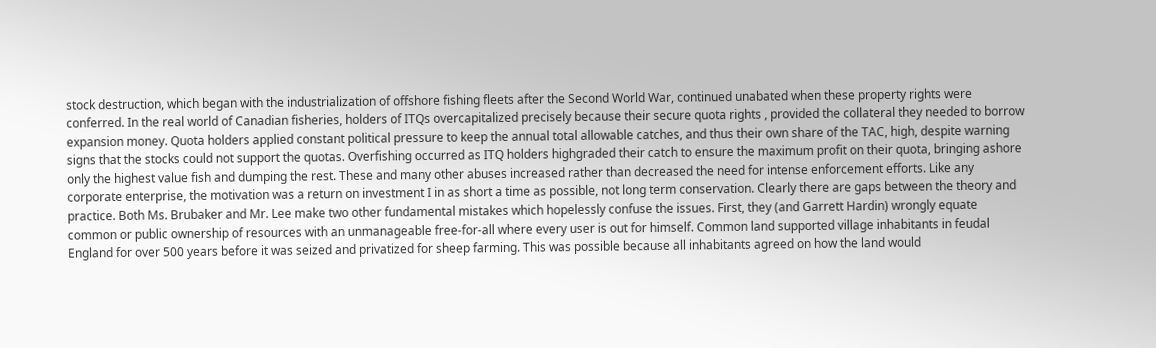stock destruction, which began with the industrialization of offshore fishing fleets after the Second World War, continued unabated when these property rights were conferred. In the real world of Canadian fisheries, holders of ITQs overcapitalized precisely because their secure quota rights , provided the collateral they needed to borrow expansion money. Quota holders applied constant political pressure to keep the annual total allowable catches, and thus their own share of the TAC, high, despite warning signs that the stocks could not support the quotas. Overfishing occurred as ITQ holders highgraded their catch to ensure the maximum profit on their quota, bringing ashore only the highest value fish and dumping the rest. These and many other abuses increased rather than decreased the need for intense enforcement efforts. Like any corporate enterprise, the motivation was a return on investment I in as short a time as possible, not long term conservation. Clearly there are gaps between the theory and practice. Both Ms. Brubaker and Mr. Lee make two other fundamental mistakes which hopelessly confuse the issues. First, they (and Garrett Hardin) wrongly equate common or public ownership of resources with an unmanageable free-for-all where every user is out for himself. Common land supported village inhabitants in feudal England for over 500 years before it was seized and privatized for sheep farming. This was possible because all inhabitants agreed on how the land would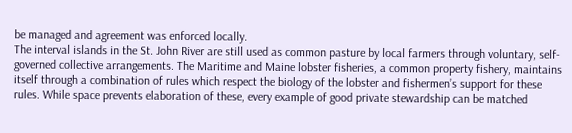be managed and agreement was enforced locally.
The interval islands in the St. John River are still used as common pasture by local farmers through voluntary, self-governed collective arrangements. The Maritime and Maine lobster fisheries, a common property fishery, maintains itself through a combination of rules which respect the biology of the lobster and fishermen’s support for these rules. While space prevents elaboration of these, every example of good private stewardship can be matched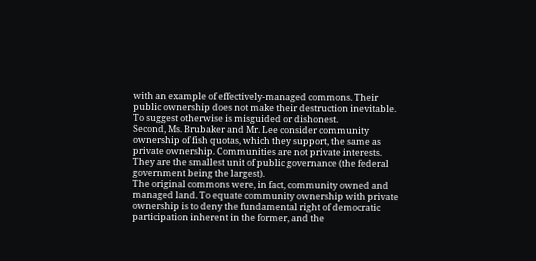with an example of effectively-managed commons. Their public ownership does not make their destruction inevitable. To suggest otherwise is misguided or dishonest.
Second, Ms. Brubaker and Mr. Lee consider community ownership of fish quotas, which they support, the same as private ownership. Communities are not private interests. They are the smallest unit of public governance (the federal government being the largest).
The original commons were, in fact, community owned and managed land. To equate community ownership with private ownership is to deny the fundamental right of democratic participation inherent in the former, and the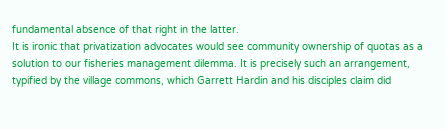fundamental absence of that right in the latter.
It is ironic that privatization advocates would see community ownership of quotas as a solution to our fisheries management dilemma. It is precisely such an arrangement, typified by the village commons, which Garrett Hardin and his disciples claim did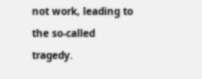not work, leading to the so-called tragedy.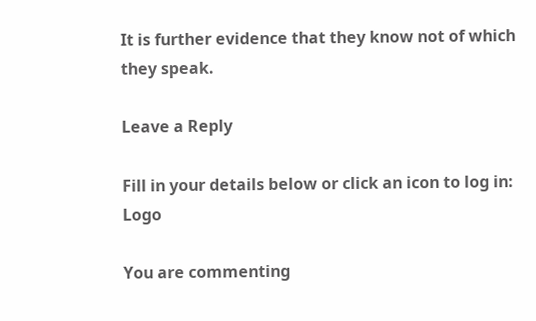It is further evidence that they know not of which they speak.

Leave a Reply

Fill in your details below or click an icon to log in: Logo

You are commenting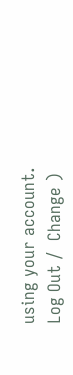using your account. Log Out /  Change )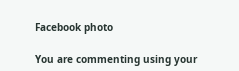Facebook photo

You are commenting using your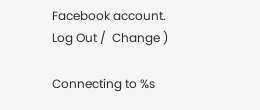Facebook account. Log Out /  Change )

Connecting to %s